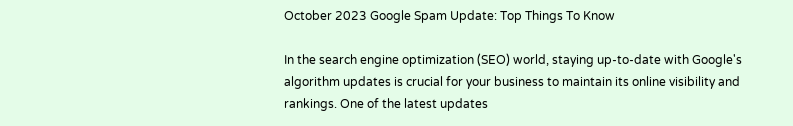October 2023 Google Spam Update: Top Things To Know

In the search engine optimization (SEO) world, staying up-to-date with Google's algorithm updates is crucial for your business to maintain its online visibility and rankings. One of the latest updates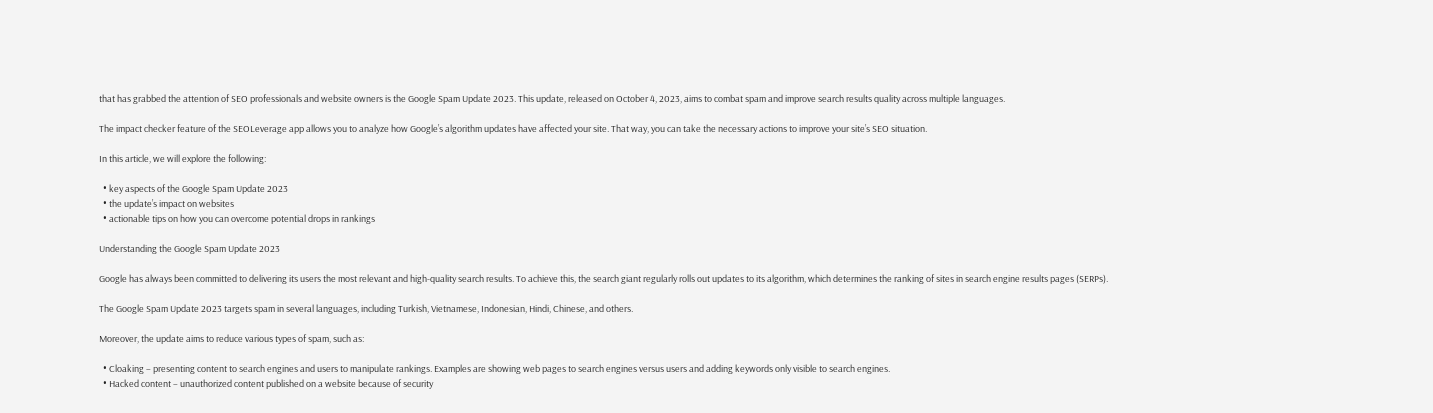that has grabbed the attention of SEO professionals and website owners is the Google Spam Update 2023. This update, released on October 4, 2023, aims to combat spam and improve search results quality across multiple languages.

The impact checker feature of the SEOLeverage app allows you to analyze how Google’s algorithm updates have affected your site. That way, you can take the necessary actions to improve your site’s SEO situation.

In this article, we will explore the following:

  • key aspects of the Google Spam Update 2023
  • the update’s impact on websites
  • actionable tips on how you can overcome potential drops in rankings

Understanding the Google Spam Update 2023

Google has always been committed to delivering its users the most relevant and high-quality search results. To achieve this, the search giant regularly rolls out updates to its algorithm, which determines the ranking of sites in search engine results pages (SERPs).

The Google Spam Update 2023 targets spam in several languages, including Turkish, Vietnamese, Indonesian, Hindi, Chinese, and others.

Moreover, the update aims to reduce various types of spam, such as:

  • Cloaking – presenting content to search engines and users to manipulate rankings. Examples are showing web pages to search engines versus users and adding keywords only visible to search engines.
  • Hacked content – unauthorized content published on a website because of security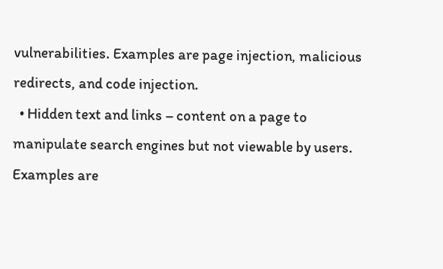vulnerabilities. Examples are page injection, malicious redirects, and code injection.
  • Hidden text and links – content on a page to manipulate search engines but not viewable by users. Examples are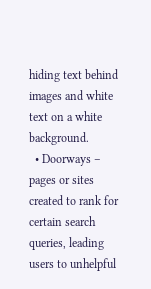hiding text behind images and white text on a white background.
  • Doorways – pages or sites created to rank for certain search queries, leading users to unhelpful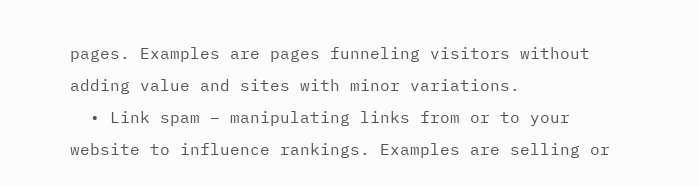pages. Examples are pages funneling visitors without adding value and sites with minor variations.
  • Link spam – manipulating links from or to your website to influence rankings. Examples are selling or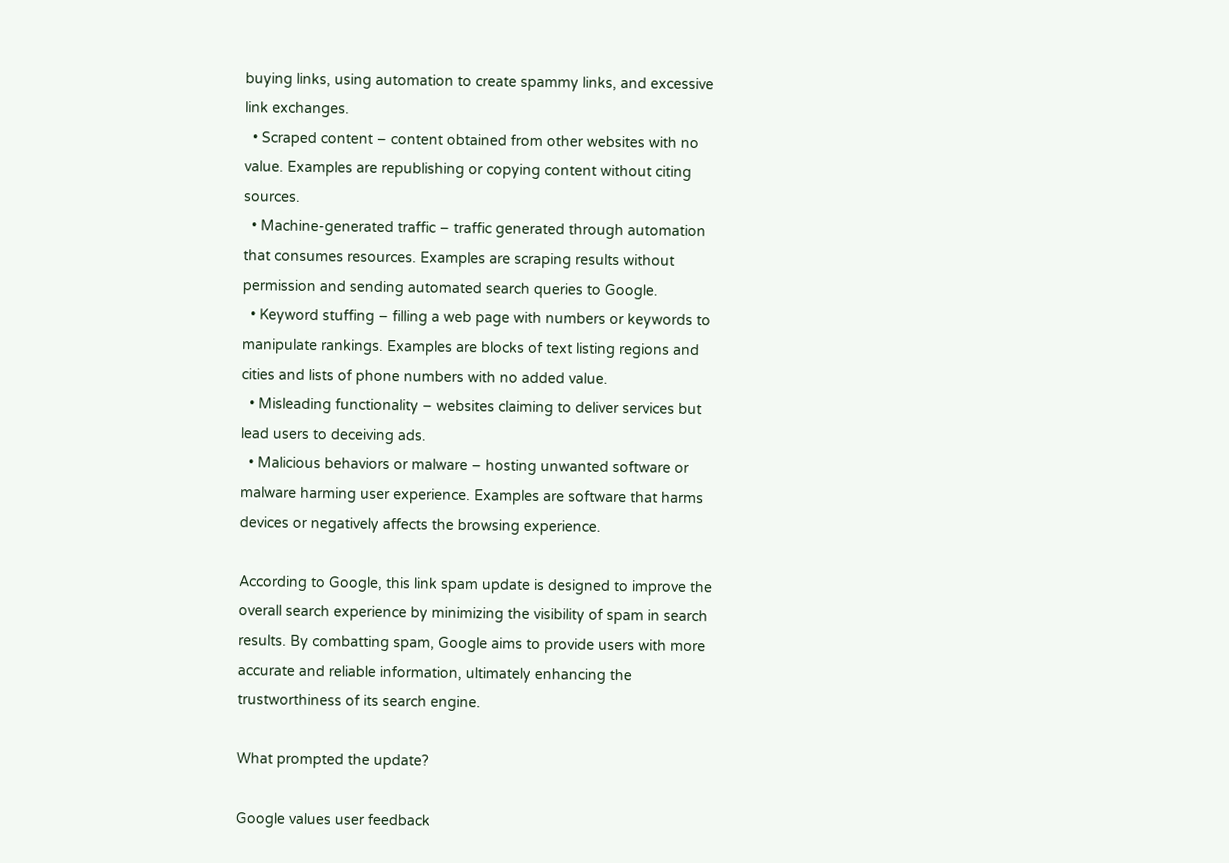buying links, using automation to create spammy links, and excessive link exchanges.
  • Scraped content – content obtained from other websites with no value. Examples are republishing or copying content without citing sources.
  • Machine-generated traffic – traffic generated through automation that consumes resources. Examples are scraping results without permission and sending automated search queries to Google.
  • Keyword stuffing – filling a web page with numbers or keywords to manipulate rankings. Examples are blocks of text listing regions and cities and lists of phone numbers with no added value.
  • Misleading functionality – websites claiming to deliver services but lead users to deceiving ads.
  • Malicious behaviors or malware – hosting unwanted software or malware harming user experience. Examples are software that harms devices or negatively affects the browsing experience.

According to Google, this link spam update is designed to improve the overall search experience by minimizing the visibility of spam in search results. By combatting spam, Google aims to provide users with more accurate and reliable information, ultimately enhancing the trustworthiness of its search engine.

What prompted the update?

Google values user feedback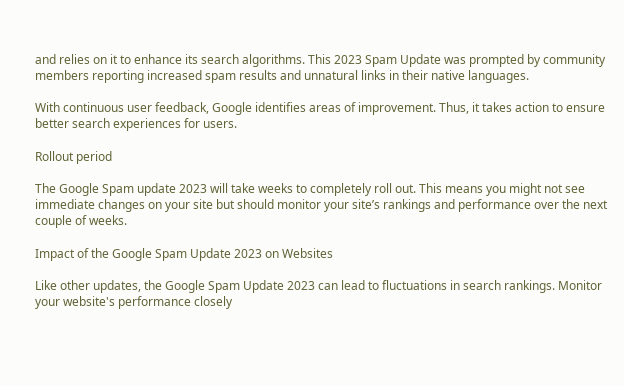and relies on it to enhance its search algorithms. This 2023 Spam Update was prompted by community members reporting increased spam results and unnatural links in their native languages.

With continuous user feedback, Google identifies areas of improvement. Thus, it takes action to ensure better search experiences for users.

Rollout period

The Google Spam update 2023 will take weeks to completely roll out. This means you might not see immediate changes on your site but should monitor your site’s rankings and performance over the next couple of weeks.

Impact of the Google Spam Update 2023 on Websites

Like other updates, the Google Spam Update 2023 can lead to fluctuations in search rankings. Monitor your website's performance closely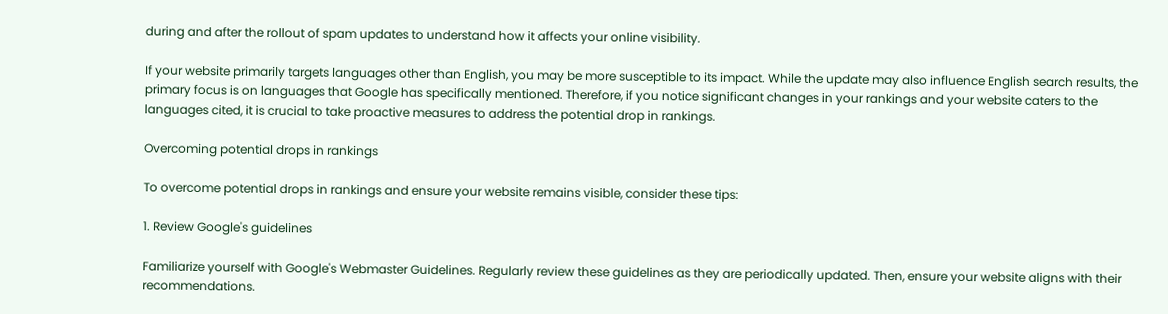during and after the rollout of spam updates to understand how it affects your online visibility.

If your website primarily targets languages other than English, you may be more susceptible to its impact. While the update may also influence English search results, the primary focus is on languages that Google has specifically mentioned. Therefore, if you notice significant changes in your rankings and your website caters to the languages cited, it is crucial to take proactive measures to address the potential drop in rankings.

Overcoming potential drops in rankings

To overcome potential drops in rankings and ensure your website remains visible, consider these tips:

1. Review Google's guidelines

Familiarize yourself with Google's Webmaster Guidelines. Regularly review these guidelines as they are periodically updated. Then, ensure your website aligns with their recommendations.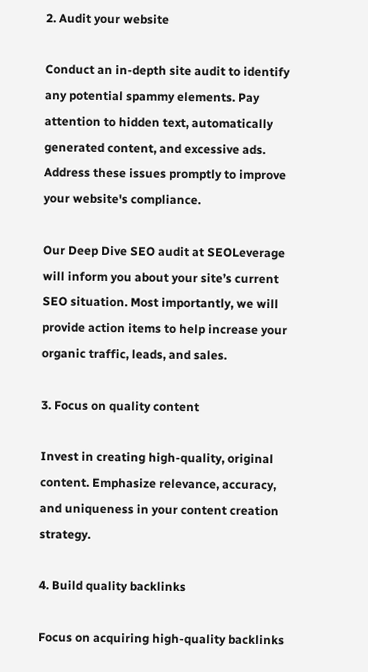2. Audit your website

Conduct an in-depth site audit to identify any potential spammy elements. Pay attention to hidden text, automatically generated content, and excessive ads. Address these issues promptly to improve your website's compliance.

Our Deep Dive SEO audit at SEOLeverage will inform you about your site’s current SEO situation. Most importantly, we will provide action items to help increase your organic traffic, leads, and sales.

3. Focus on quality content

Invest in creating high-quality, original content. Emphasize relevance, accuracy, and uniqueness in your content creation strategy.

4. Build quality backlinks

Focus on acquiring high-quality backlinks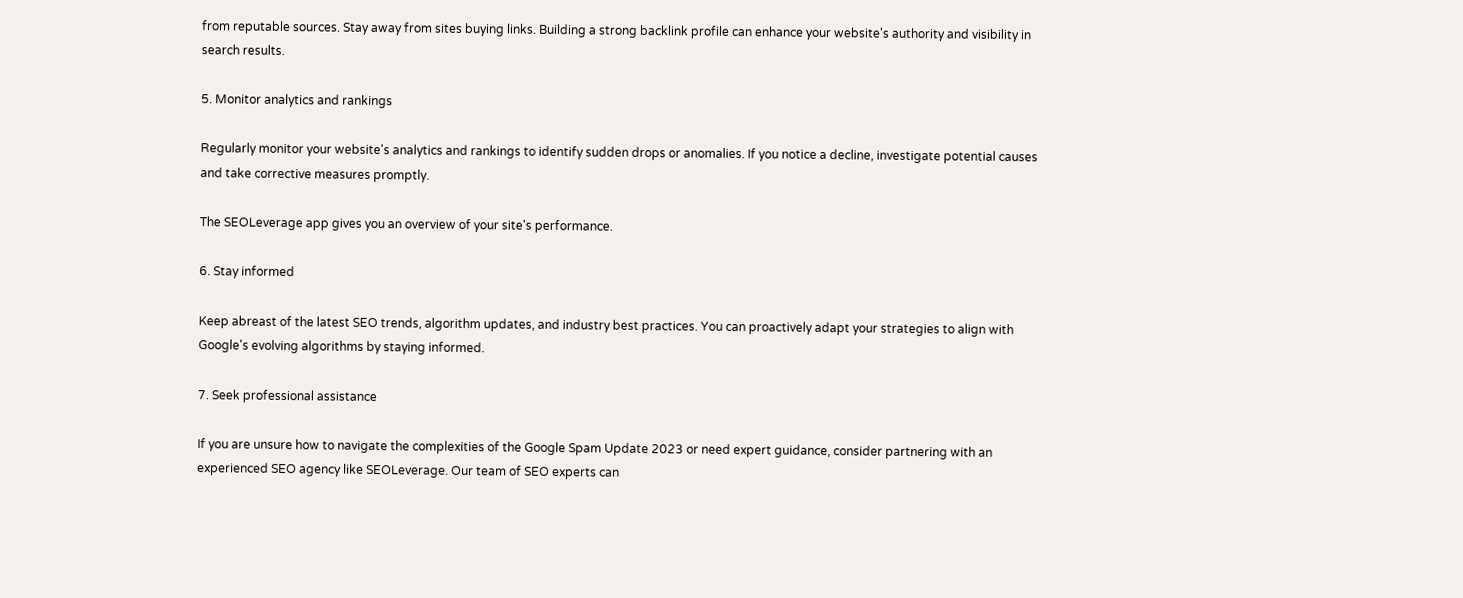from reputable sources. Stay away from sites buying links. Building a strong backlink profile can enhance your website's authority and visibility in search results.

5. Monitor analytics and rankings

Regularly monitor your website's analytics and rankings to identify sudden drops or anomalies. If you notice a decline, investigate potential causes and take corrective measures promptly.

The SEOLeverage app gives you an overview of your site's performance.

6. Stay informed

Keep abreast of the latest SEO trends, algorithm updates, and industry best practices. You can proactively adapt your strategies to align with Google's evolving algorithms by staying informed.

7. Seek professional assistance

If you are unsure how to navigate the complexities of the Google Spam Update 2023 or need expert guidance, consider partnering with an experienced SEO agency like SEOLeverage. Our team of SEO experts can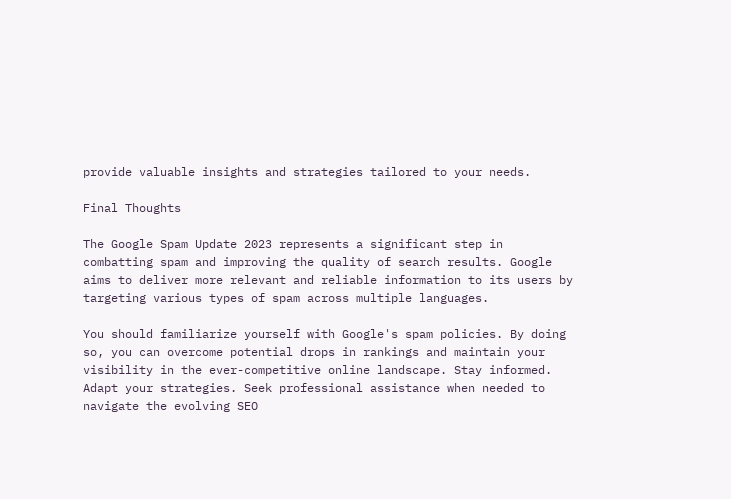provide valuable insights and strategies tailored to your needs.

Final Thoughts

The Google Spam Update 2023 represents a significant step in combatting spam and improving the quality of search results. Google aims to deliver more relevant and reliable information to its users by targeting various types of spam across multiple languages.

You should familiarize yourself with Google's spam policies. By doing so, you can overcome potential drops in rankings and maintain your visibility in the ever-competitive online landscape. Stay informed. Adapt your strategies. Seek professional assistance when needed to navigate the evolving SEO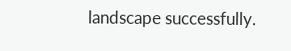landscape successfully.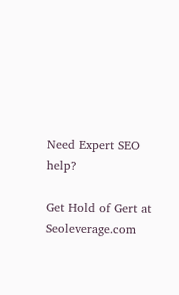Need Expert SEO help?

Get Hold of Gert at Seoleverage.com